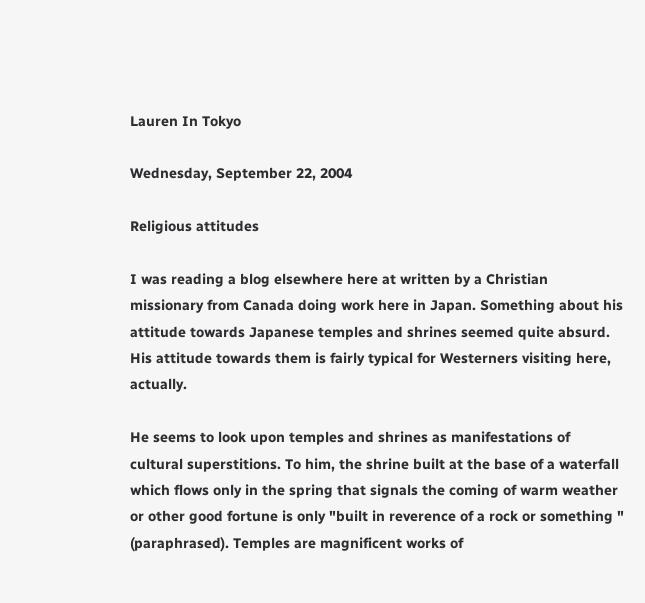Lauren In Tokyo

Wednesday, September 22, 2004

Religious attitudes

I was reading a blog elsewhere here at written by a Christian missionary from Canada doing work here in Japan. Something about his attitude towards Japanese temples and shrines seemed quite absurd. His attitude towards them is fairly typical for Westerners visiting here, actually.

He seems to look upon temples and shrines as manifestations of cultural superstitions. To him, the shrine built at the base of a waterfall which flows only in the spring that signals the coming of warm weather or other good fortune is only "built in reverence of a rock or something " (paraphrased). Temples are magnificent works of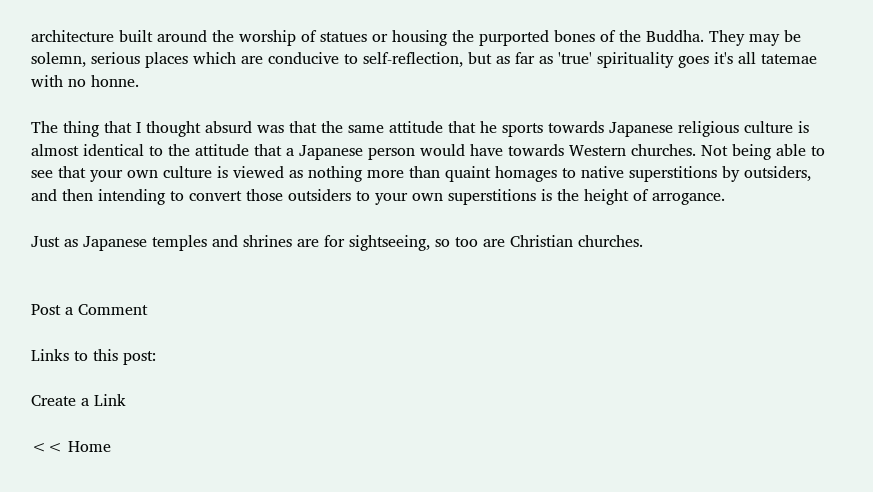architecture built around the worship of statues or housing the purported bones of the Buddha. They may be solemn, serious places which are conducive to self-reflection, but as far as 'true' spirituality goes it's all tatemae with no honne.

The thing that I thought absurd was that the same attitude that he sports towards Japanese religious culture is almost identical to the attitude that a Japanese person would have towards Western churches. Not being able to see that your own culture is viewed as nothing more than quaint homages to native superstitions by outsiders, and then intending to convert those outsiders to your own superstitions is the height of arrogance.

Just as Japanese temples and shrines are for sightseeing, so too are Christian churches.


Post a Comment

Links to this post:

Create a Link

<< Home